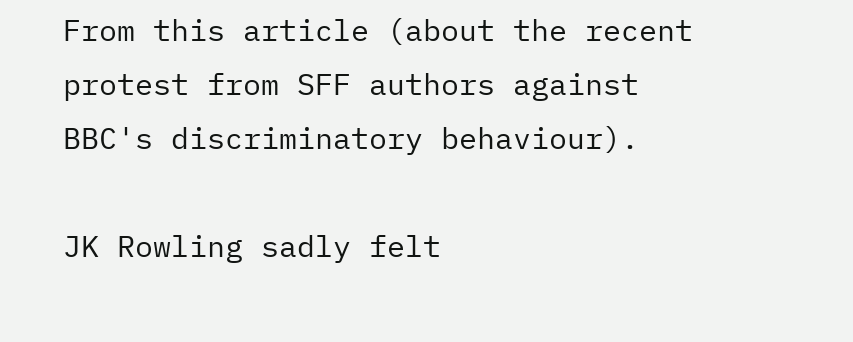From this article (about the recent protest from SFF authors against BBC's discriminatory behaviour).

JK Rowling sadly felt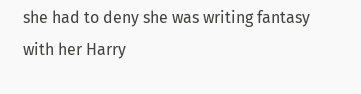she had to deny she was writing fantasy with her Harry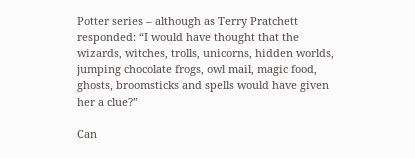Potter series – although as Terry Pratchett responded: “I would have thought that the wizards, witches, trolls, unicorns, hidden worlds, jumping chocolate frogs, owl mail, magic food, ghosts, broomsticks and spells would have given her a clue?”

Can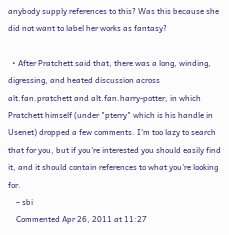anybody supply references to this? Was this because she did not want to label her works as fantasy?

  • After Pratchett said that, there was a long, winding, digressing, and heated discussion across alt.fan.pratchett and alt.fan.harry-potter, in which Pratchett himself (under "pterry" which is his handle in Usenet) dropped a few comments. I'm too lazy to search that for you, but if you're interested you should easily find it, and it should contain references to what you're looking for.
    – sbi
    Commented Apr 26, 2011 at 11:27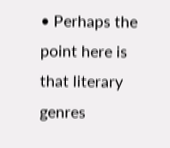• Perhaps the point here is that literary genres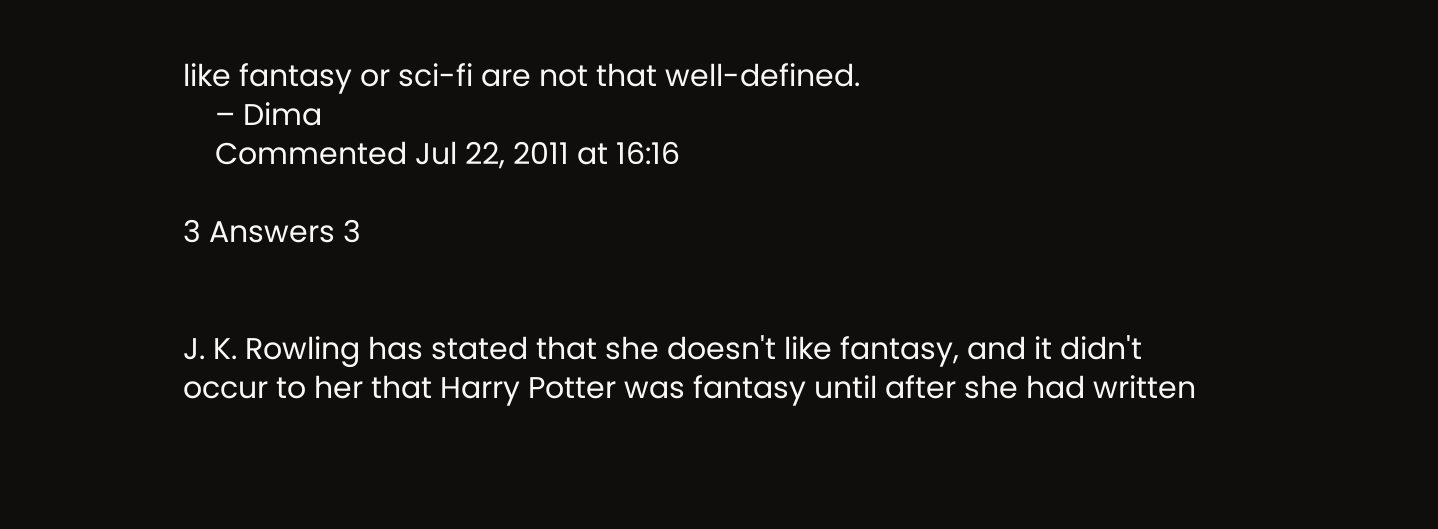like fantasy or sci-fi are not that well-defined.
    – Dima
    Commented Jul 22, 2011 at 16:16

3 Answers 3


J. K. Rowling has stated that she doesn't like fantasy, and it didn't occur to her that Harry Potter was fantasy until after she had written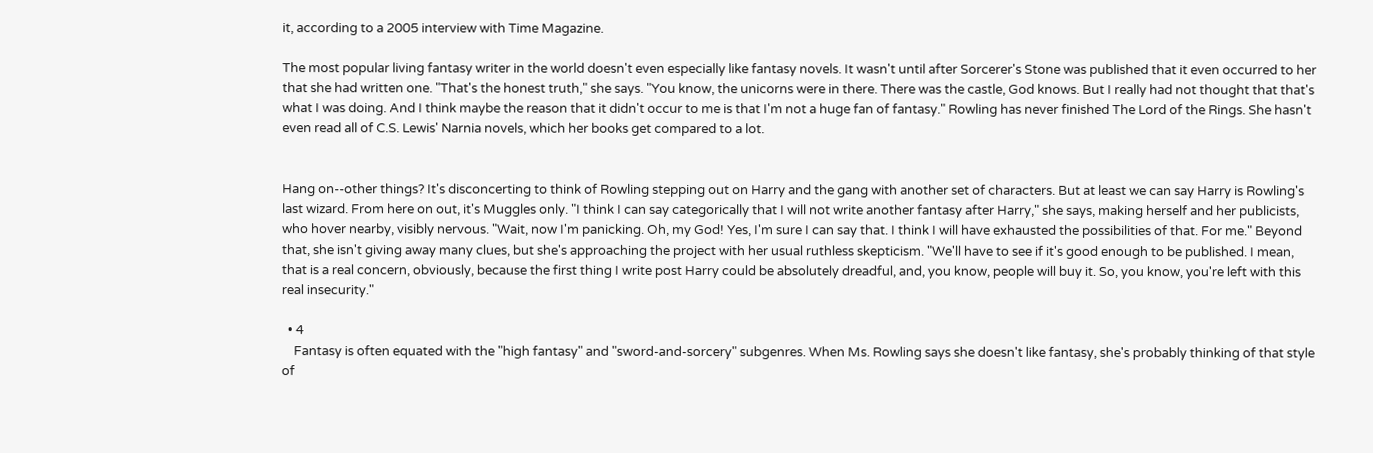it, according to a 2005 interview with Time Magazine.

The most popular living fantasy writer in the world doesn't even especially like fantasy novels. It wasn't until after Sorcerer's Stone was published that it even occurred to her that she had written one. "That's the honest truth," she says. "You know, the unicorns were in there. There was the castle, God knows. But I really had not thought that that's what I was doing. And I think maybe the reason that it didn't occur to me is that I'm not a huge fan of fantasy." Rowling has never finished The Lord of the Rings. She hasn't even read all of C.S. Lewis' Narnia novels, which her books get compared to a lot.


Hang on--other things? It's disconcerting to think of Rowling stepping out on Harry and the gang with another set of characters. But at least we can say Harry is Rowling's last wizard. From here on out, it's Muggles only. "I think I can say categorically that I will not write another fantasy after Harry," she says, making herself and her publicists, who hover nearby, visibly nervous. "Wait, now I'm panicking. Oh, my God! Yes, I'm sure I can say that. I think I will have exhausted the possibilities of that. For me." Beyond that, she isn't giving away many clues, but she's approaching the project with her usual ruthless skepticism. "We'll have to see if it's good enough to be published. I mean, that is a real concern, obviously, because the first thing I write post Harry could be absolutely dreadful, and, you know, people will buy it. So, you know, you're left with this real insecurity."

  • 4
    Fantasy is often equated with the "high fantasy" and "sword-and-sorcery" subgenres. When Ms. Rowling says she doesn't like fantasy, she's probably thinking of that style of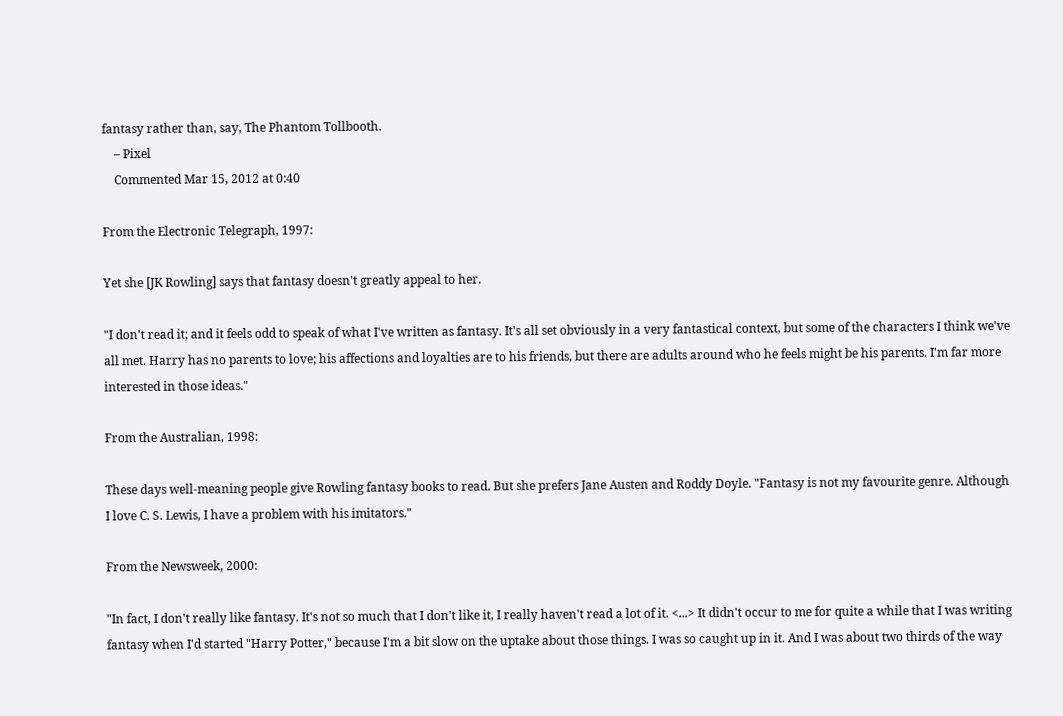fantasy rather than, say, The Phantom Tollbooth.
    – Pixel
    Commented Mar 15, 2012 at 0:40

From the Electronic Telegraph, 1997:

Yet she [JK Rowling] says that fantasy doesn't greatly appeal to her.

"I don't read it; and it feels odd to speak of what I've written as fantasy. It's all set obviously in a very fantastical context, but some of the characters I think we've all met. Harry has no parents to love; his affections and loyalties are to his friends, but there are adults around who he feels might be his parents. I'm far more interested in those ideas."

From the Australian, 1998:

These days well-meaning people give Rowling fantasy books to read. But she prefers Jane Austen and Roddy Doyle. "Fantasy is not my favourite genre. Although I love C. S. Lewis, I have a problem with his imitators."

From the Newsweek, 2000:

"In fact, I don't really like fantasy. It's not so much that I don't like it, I really haven't read a lot of it. <...> It didn't occur to me for quite a while that I was writing fantasy when I'd started "Harry Potter," because I'm a bit slow on the uptake about those things. I was so caught up in it. And I was about two thirds of the way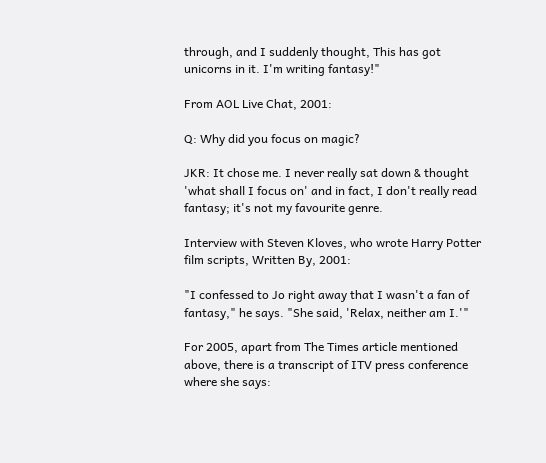through, and I suddenly thought, This has got unicorns in it. I'm writing fantasy!"

From AOL Live Chat, 2001:

Q: Why did you focus on magic?

JKR: It chose me. I never really sat down & thought 'what shall I focus on' and in fact, I don't really read fantasy; it's not my favourite genre.

Interview with Steven Kloves, who wrote Harry Potter film scripts, Written By, 2001:

"I confessed to Jo right away that I wasn't a fan of fantasy," he says. "She said, 'Relax, neither am I.'"

For 2005, apart from The Times article mentioned above, there is a transcript of ITV press conference where she says: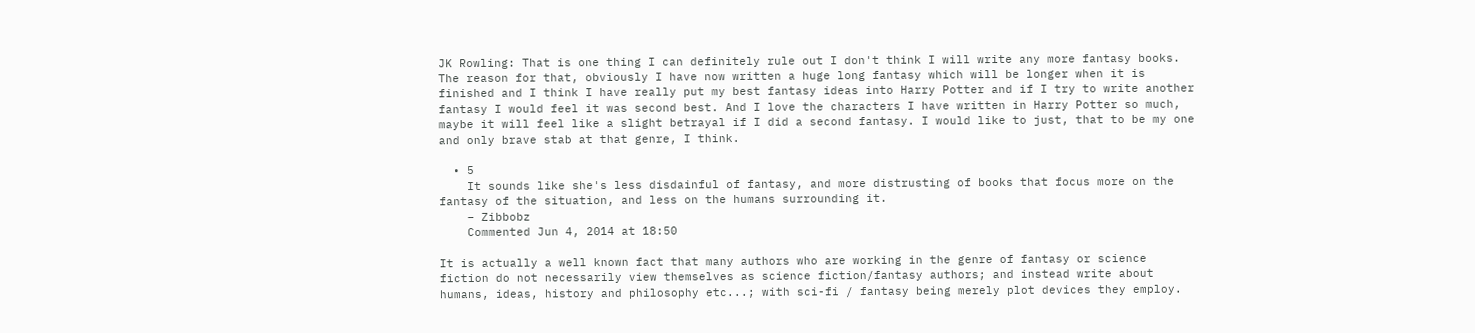JK Rowling: That is one thing I can definitely rule out I don't think I will write any more fantasy books. The reason for that, obviously I have now written a huge long fantasy which will be longer when it is finished and I think I have really put my best fantasy ideas into Harry Potter and if I try to write another fantasy I would feel it was second best. And I love the characters I have written in Harry Potter so much, maybe it will feel like a slight betrayal if I did a second fantasy. I would like to just, that to be my one and only brave stab at that genre, I think.

  • 5
    It sounds like she's less disdainful of fantasy, and more distrusting of books that focus more on the fantasy of the situation, and less on the humans surrounding it.
    – Zibbobz
    Commented Jun 4, 2014 at 18:50

It is actually a well known fact that many authors who are working in the genre of fantasy or science fiction do not necessarily view themselves as science fiction/fantasy authors; and instead write about humans, ideas, history and philosophy etc...; with sci-fi / fantasy being merely plot devices they employ.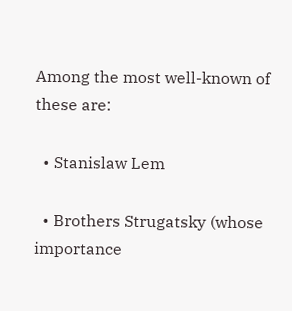Among the most well-known of these are:

  • Stanislaw Lem

  • Brothers Strugatsky (whose importance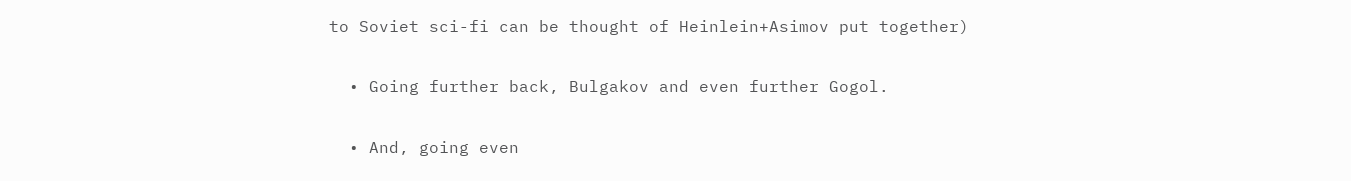to Soviet sci-fi can be thought of Heinlein+Asimov put together)

  • Going further back, Bulgakov and even further Gogol.

  • And, going even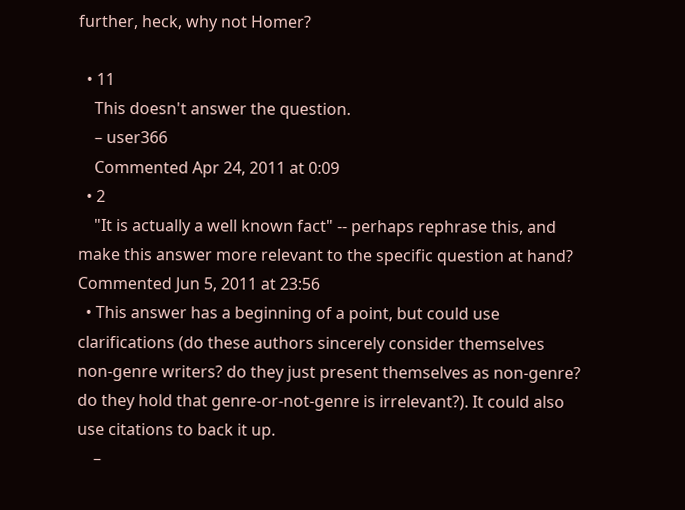further, heck, why not Homer?

  • 11
    This doesn't answer the question.
    – user366
    Commented Apr 24, 2011 at 0:09
  • 2
    "It is actually a well known fact" -- perhaps rephrase this, and make this answer more relevant to the specific question at hand? Commented Jun 5, 2011 at 23:56
  • This answer has a beginning of a point, but could use clarifications (do these authors sincerely consider themselves non-genre writers? do they just present themselves as non-genre? do they hold that genre-or-not-genre is irrelevant?). It could also use citations to back it up.
    –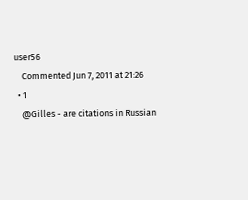user56
    Commented Jun 7, 2011 at 21:26
  • 1
    @Gilles - are citations in Russian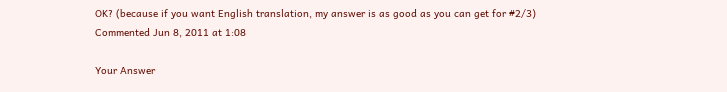OK? (because if you want English translation, my answer is as good as you can get for #2/3) Commented Jun 8, 2011 at 1:08

Your Answer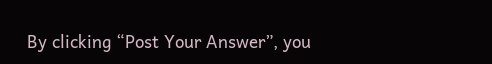By clicking “Post Your Answer”, you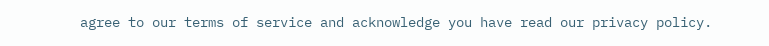agree to our terms of service and acknowledge you have read our privacy policy.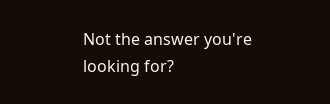Not the answer you're looking for?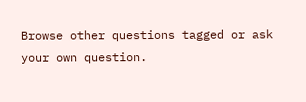Browse other questions tagged or ask your own question.